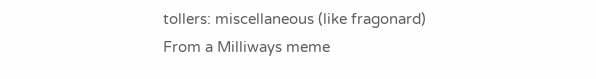tollers: miscellaneous (like fragonard)
From a Milliways meme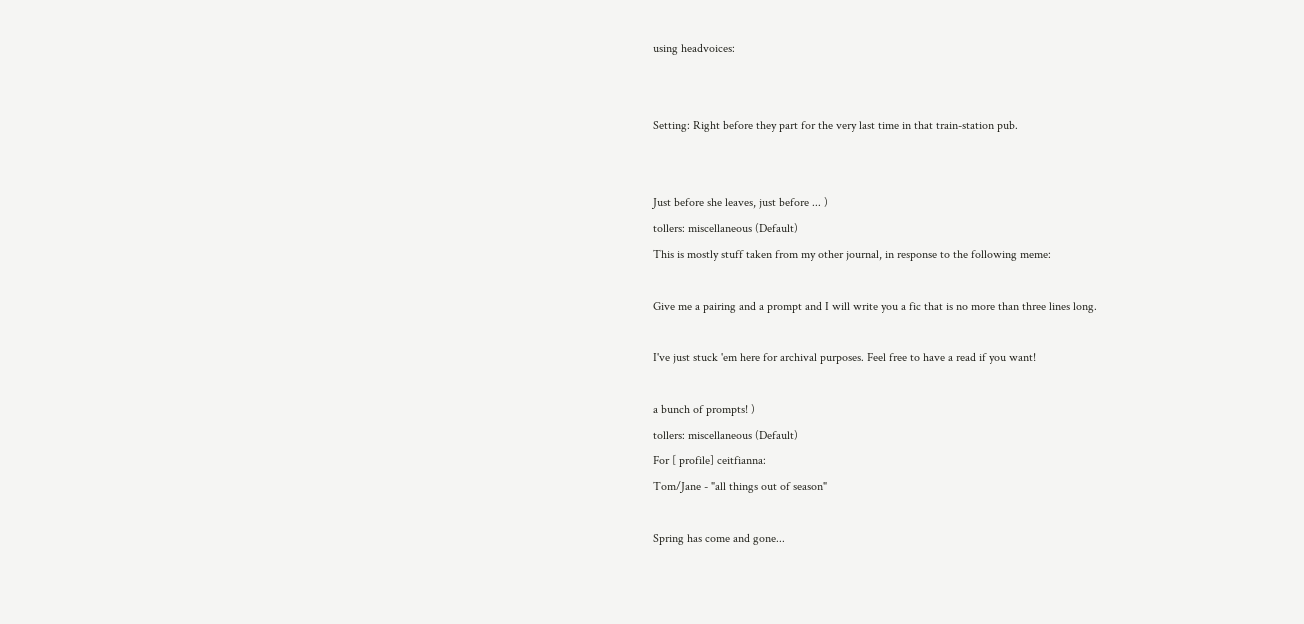using headvoices:


Setting: Right before they part for the very last time in that train-station pub.


Just before she leaves, just before ... )
tollers: miscellaneous (Default)
This is mostly stuff taken from my other journal, in response to the following meme:

Give me a pairing and a prompt and I will write you a fic that is no more than three lines long.

I've just stuck 'em here for archival purposes. Feel free to have a read if you want!

a bunch of prompts! )
tollers: miscellaneous (Default)
For [ profile] ceitfianna:
Tom/Jane - "all things out of season"

Spring has come and gone...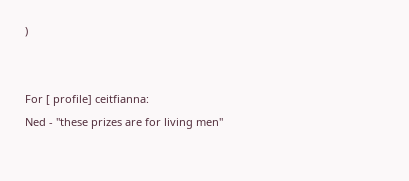)


For [ profile] ceitfianna:
Ned - "these prizes are for living men"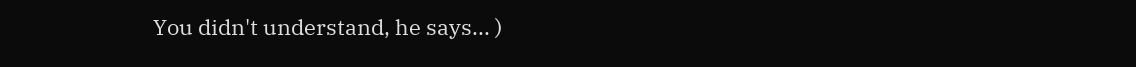You didn't understand, he says... )